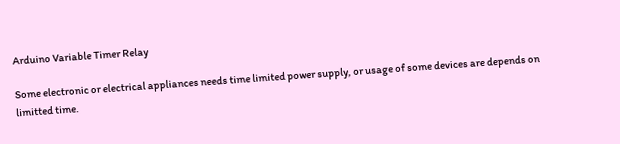Arduino Variable Timer Relay

Some electronic or electrical appliances needs time limited power supply, or usage of some devices are depends on limitted time.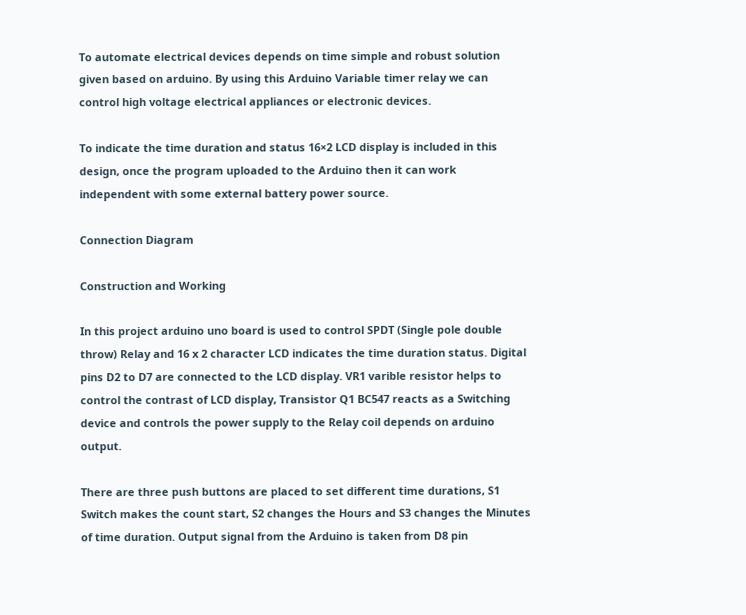To automate electrical devices depends on time simple and robust solution given based on arduino. By using this Arduino Variable timer relay we can control high voltage electrical appliances or electronic devices.

To indicate the time duration and status 16×2 LCD display is included in this design, once the program uploaded to the Arduino then it can work independent with some external battery power source.

Connection Diagram

Construction and Working

In this project arduino uno board is used to control SPDT (Single pole double throw) Relay and 16 x 2 character LCD indicates the time duration status. Digital pins D2 to D7 are connected to the LCD display. VR1 varible resistor helps to control the contrast of LCD display, Transistor Q1 BC547 reacts as a Switching device and controls the power supply to the Relay coil depends on arduino output.

There are three push buttons are placed to set different time durations, S1 Switch makes the count start, S2 changes the Hours and S3 changes the Minutes of time duration. Output signal from the Arduino is taken from D8 pin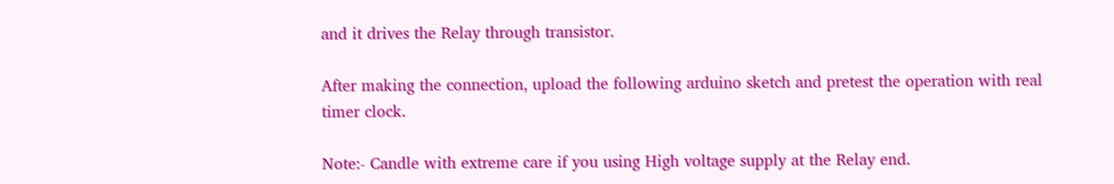and it drives the Relay through transistor.

After making the connection, upload the following arduino sketch and pretest the operation with real timer clock.

Note:- Candle with extreme care if you using High voltage supply at the Relay end.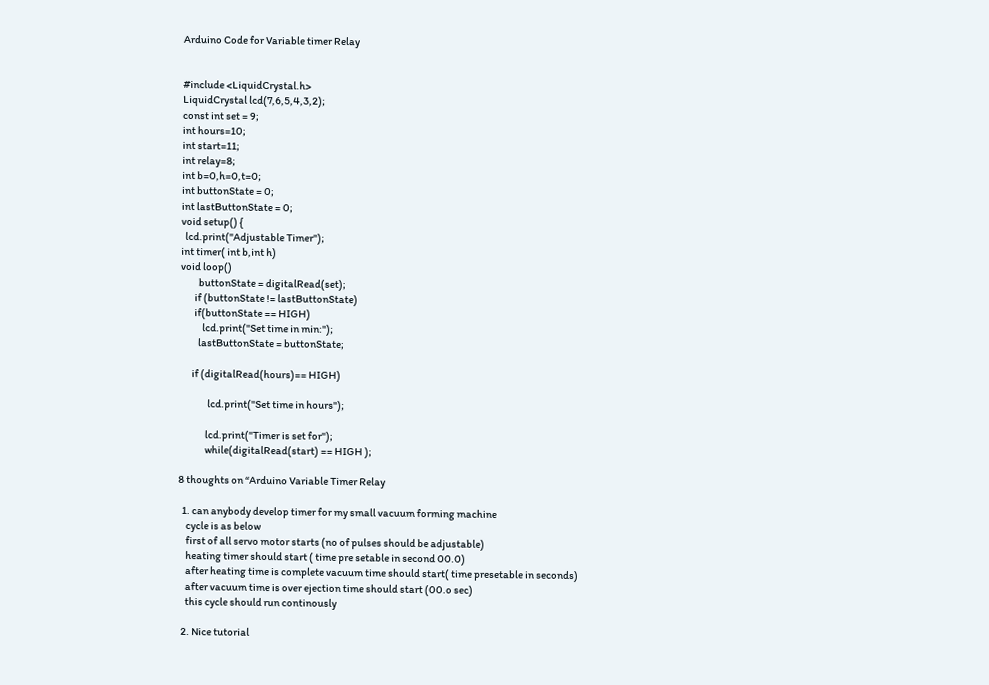Arduino Code for Variable timer Relay


#include <LiquidCrystal.h>
LiquidCrystal lcd(7,6,5,4,3,2);
const int set = 9;
int hours=10;
int start=11;
int relay=8;
int b=0,h=0,t=0;
int buttonState = 0;
int lastButtonState = 0;
void setup() {
  lcd.print("Adjustable Timer");
int timer( int b,int h)
void loop()
         buttonState = digitalRead(set);
       if (buttonState != lastButtonState)
       if(buttonState == HIGH)
           lcd.print("Set time in min:");
         lastButtonState = buttonState;

      if (digitalRead(hours)== HIGH)

              lcd.print("Set time in hours");

             lcd.print("Timer is set for");
             while(digitalRead(start) == HIGH );

8 thoughts on “Arduino Variable Timer Relay

  1. can anybody develop timer for my small vacuum forming machine
    cycle is as below
    first of all servo motor starts (no of pulses should be adjustable)
    heating timer should start ( time pre setable in second 00.0)
    after heating time is complete vacuum time should start( time presetable in seconds)
    after vacuum time is over ejection time should start (00.o sec)
    this cycle should run continously

  2. Nice tutorial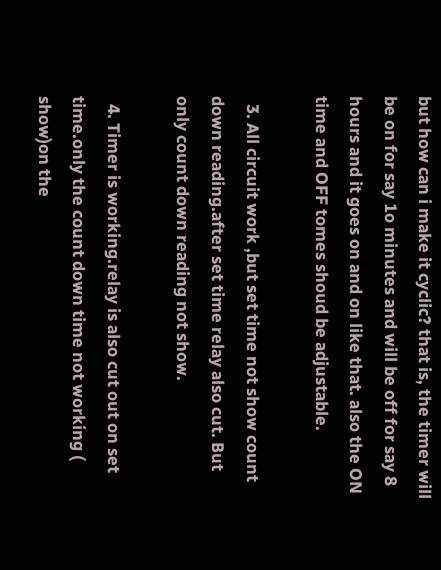but how can i make it cyclic? that is, the timer will be on for say 1o minutes and will be off for say 8 hours and it goes on and on like that. also the ON time and OFF tomes shoud be adjustable.

  3. All circuit work ,but set time not show count down reading.after set time relay also cut. But only count down reading not show.

  4. Timer is working.relay is also cut out on set time.only the count down time not working ( show)on the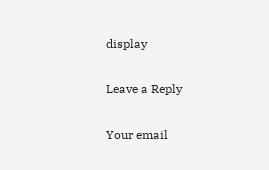display

Leave a Reply

Your email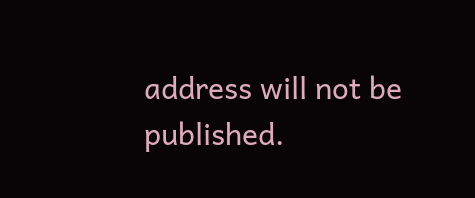address will not be published.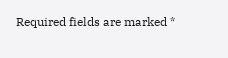Required fields are marked *